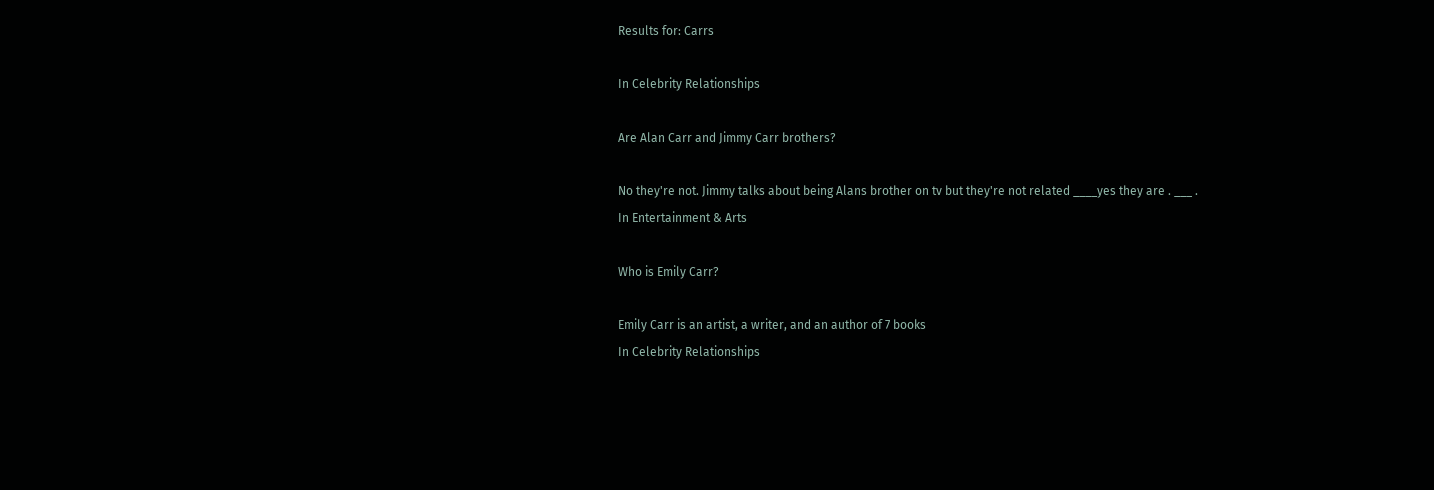Results for: Carrs

In Celebrity Relationships

Are Alan Carr and Jimmy Carr brothers?

No they're not. Jimmy talks about being Alans brother on tv but they're not related ____yes they are . ___ .
In Entertainment & Arts

Who is Emily Carr?

Emily Carr is an artist, a writer, and an author of 7 books
In Celebrity Relationships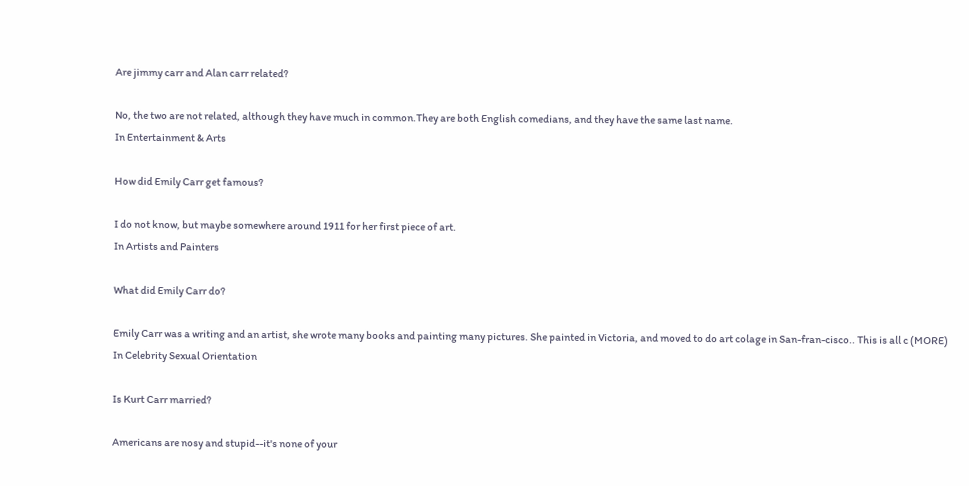Are jimmy carr and Alan carr related?

No, the two are not related, although they have much in common.They are both English comedians, and they have the same last name.
In Entertainment & Arts

How did Emily Carr get famous?

I do not know, but maybe somewhere around 1911 for her first piece of art.
In Artists and Painters

What did Emily Carr do?

Emily Carr was a writing and an artist, she wrote many books and painting many pictures. She painted in Victoria, and moved to do art colage in San-fran-cisco.. This is all c (MORE)
In Celebrity Sexual Orientation

Is Kurt Carr married?

Americans are nosy and stupid--it's none of your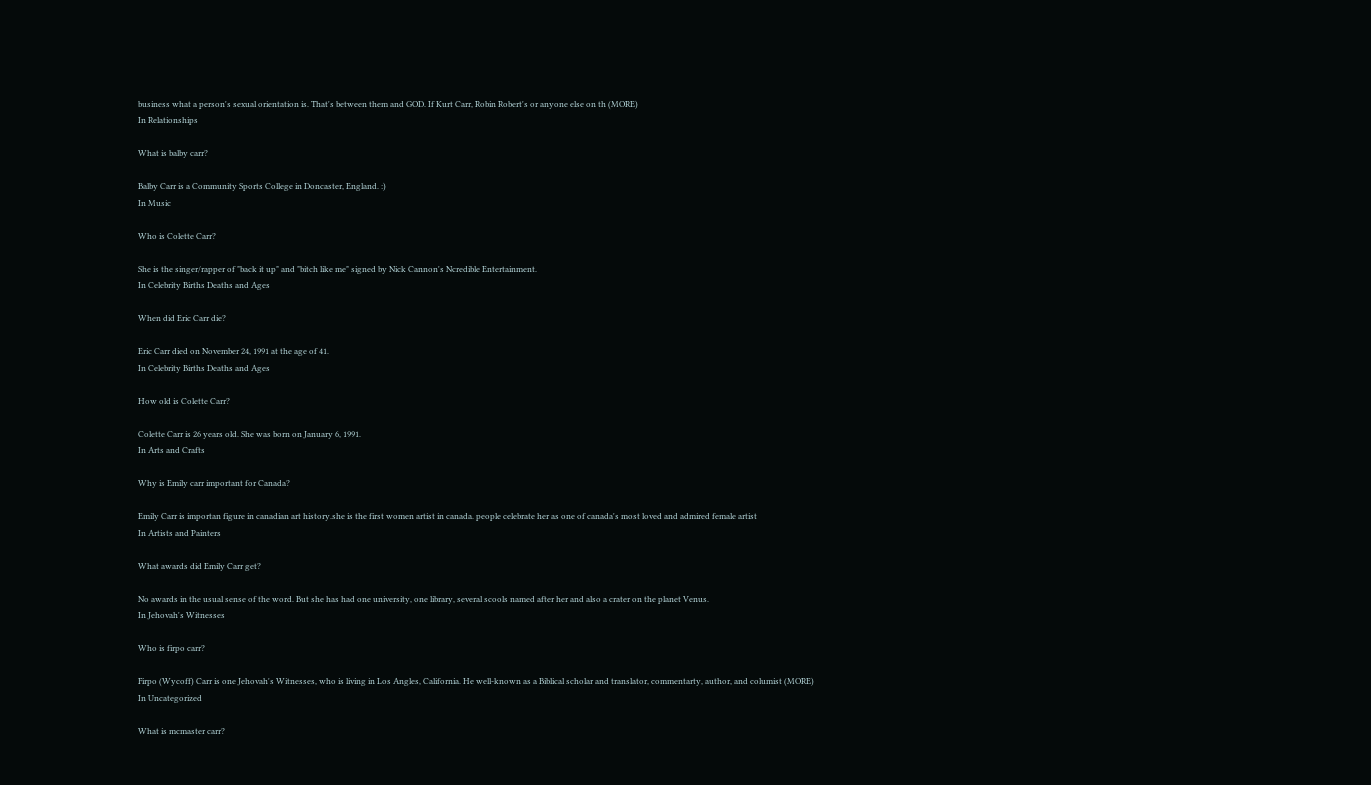business what a person's sexual orientation is. That's between them and GOD. If Kurt Carr, Robin Robert's or anyone else on th (MORE)
In Relationships

What is balby carr?

Balby Carr is a Community Sports College in Doncaster, England. :)
In Music

Who is Colette Carr?

She is the singer/rapper of "back it up" and "bitch like me" signed by Nick Cannon's Ncredible Entertainment.
In Celebrity Births Deaths and Ages

When did Eric Carr die?

Eric Carr died on November 24, 1991 at the age of 41.
In Celebrity Births Deaths and Ages

How old is Colette Carr?

Colette Carr is 26 years old. She was born on January 6, 1991.
In Arts and Crafts

Why is Emily carr important for Canada?

Emily Carr is importan figure in canadian art history.she is the first women artist in canada. people celebrate her as one of canada's most loved and admired female artist
In Artists and Painters

What awards did Emily Carr get?

No awards in the usual sense of the word. But she has had one university, one library, several scools named after her and also a crater on the planet Venus.
In Jehovah's Witnesses

Who is firpo carr?

Firpo (Wycoff) Carr is one Jehovah's Witnesses, who is living in Los Angles, California. He well-known as a Biblical scholar and translator, commentarty, author, and columist (MORE)
In Uncategorized

What is mcmaster carr?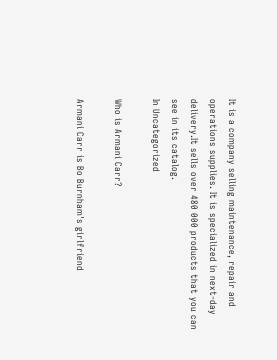It is a company selling maintenance, repair and operations supplies. It is specialized in next-day delivery.It sells over 480 000 products that you can see in its catalog.
In Uncategorized

Who is Armani Carr?

Armani Carr is Bo Burnham's girlfriend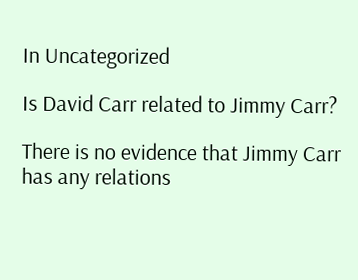In Uncategorized

Is David Carr related to Jimmy Carr?

There is no evidence that Jimmy Carr has any relations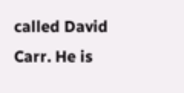called David Carr. He is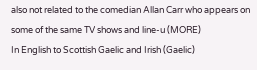also not related to the comedian Allan Carr who appears on some of the same TV shows and line-u (MORE)
In English to Scottish Gaelic and Irish (Gaelic)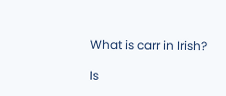What is carr in Irish?

Is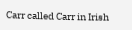Carr called Carr in Irish